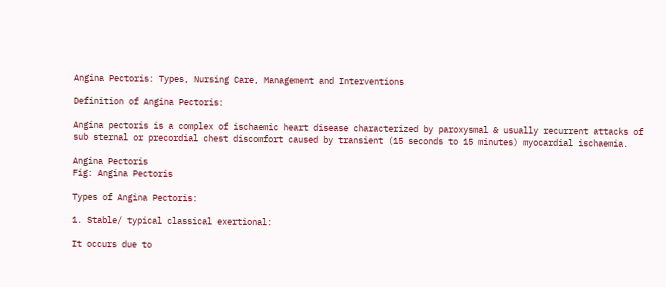Angina Pectoris: Types, Nursing Care, Management and Interventions

Definition of Angina Pectoris:

Angina pectoris is a complex of ischaemic heart disease characterized by paroxysmal & usually recurrent attacks of sub sternal or precordial chest discomfort caused by transient (15 seconds to 15 minutes) myocardial ischaemia.

Angina Pectoris
Fig: Angina Pectoris

Types of Angina Pectoris:

1. Stable/ typical classical exertional:

It occurs due to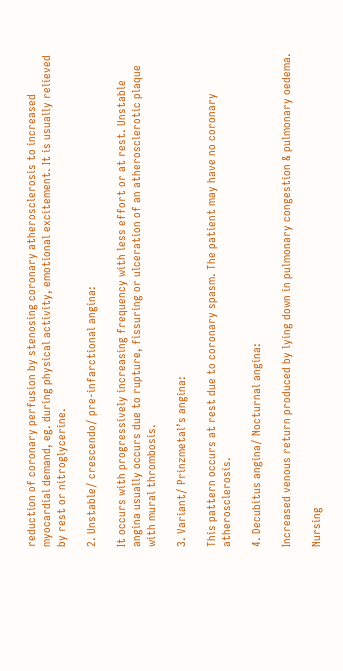reduction of coronary perfusion by stenosing coronary atherosclerosis to increased myocardial demand, eg. during physical activity, emotional excitement. It is usually relieved by rest or nitroglycerine.

2. Unstable/ crescendo/ pre-infarctional angina:

It occurs with progressively increasing frequency with less effort or at rest. Unstable angina usually occurs due to rupture, fissuring or ulceration of an atherosclerotic plaque with mural thrombosis.

3. Variant/ Prinzmetal’s angina:

This pattern occurs at rest due to coronary spasm. The patient may have no coronary atherosclerosis.

4. Decubitus angina/ Nocturnal angina:

Increased venous return produced by lying down in pulmonary congestion & pulmonary oedema.

Nursing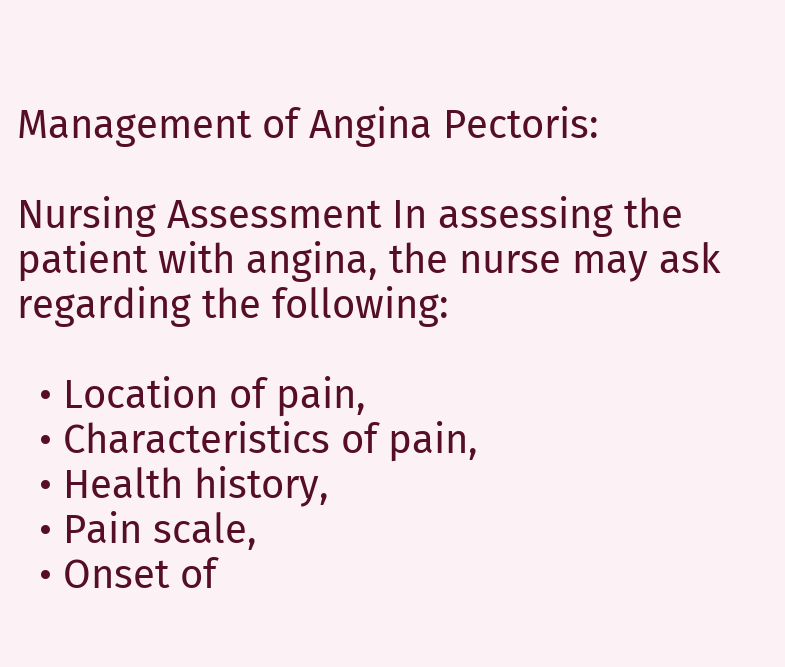Management of Angina Pectoris:

Nursing Assessment In assessing the patient with angina, the nurse may ask regarding the following:

  • Location of pain,
  • Characteristics of pain,
  • Health history,
  • Pain scale,
  • Onset of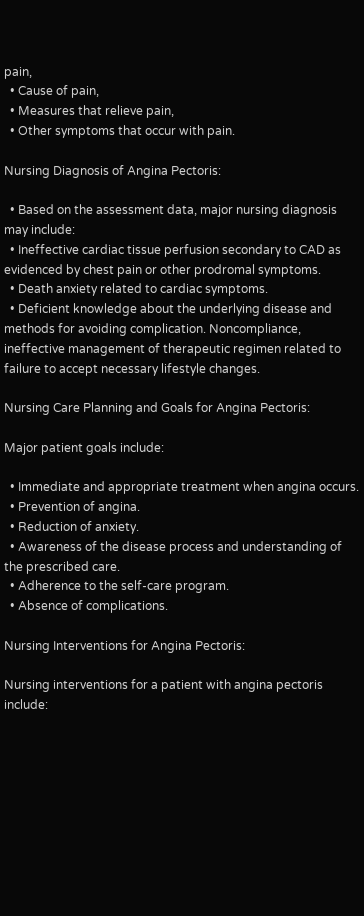pain,
  • Cause of pain,
  • Measures that relieve pain,
  • Other symptoms that occur with pain.

Nursing Diagnosis of Angina Pectoris:

  • Based on the assessment data, major nursing diagnosis may include:
  • Ineffective cardiac tissue perfusion secondary to CAD as evidenced by chest pain or other prodromal symptoms.
  • Death anxiety related to cardiac symptoms.
  • Deficient knowledge about the underlying disease and methods for avoiding complication. Noncompliance, ineffective management of therapeutic regimen related to failure to accept necessary lifestyle changes.

Nursing Care Planning and Goals for Angina Pectoris:

Major patient goals include:

  • Immediate and appropriate treatment when angina occurs.
  • Prevention of angina.
  • Reduction of anxiety.
  • Awareness of the disease process and understanding of the prescribed care.
  • Adherence to the self-care program.
  • Absence of complications.

Nursing Interventions for Angina Pectoris:

Nursing interventions for a patient with angina pectoris include: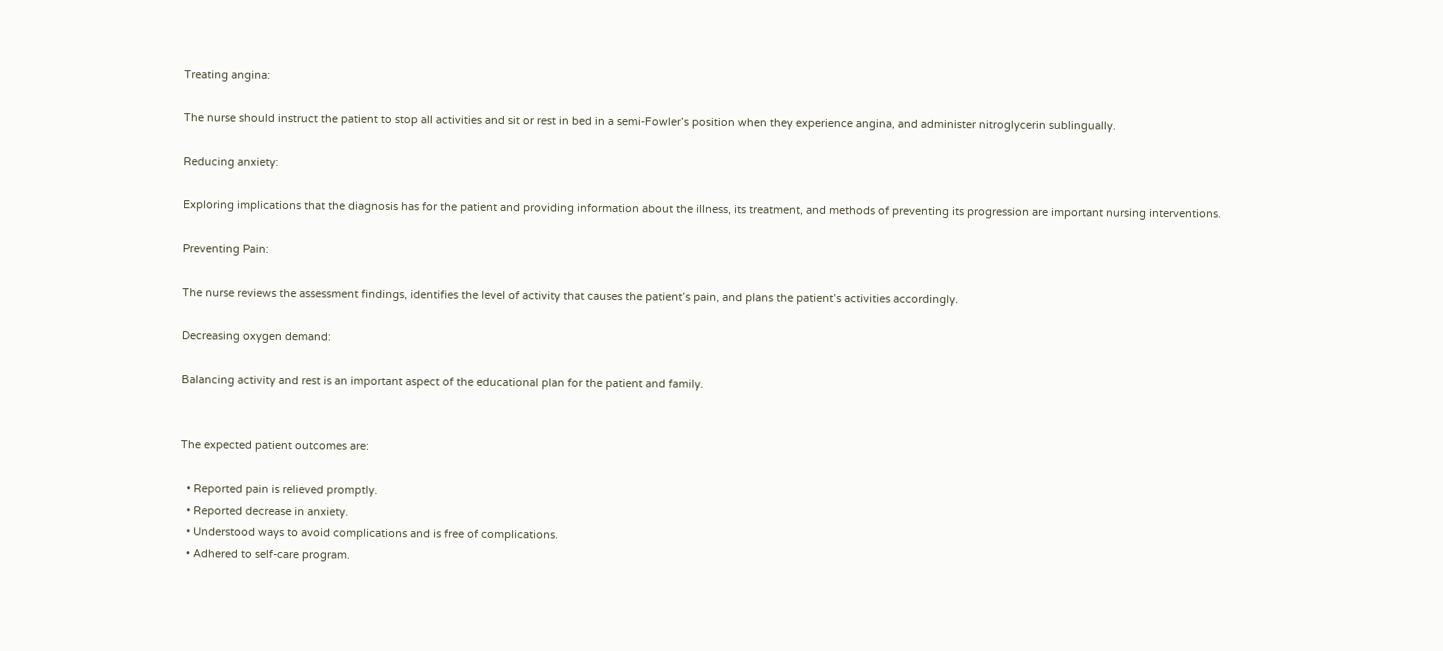Treating angina:

The nurse should instruct the patient to stop all activities and sit or rest in bed in a semi-Fowler’s position when they experience angina, and administer nitroglycerin sublingually.

Reducing anxiety:

Exploring implications that the diagnosis has for the patient and providing information about the illness, its treatment, and methods of preventing its progression are important nursing interventions.

Preventing Pain:

The nurse reviews the assessment findings, identifies the level of activity that causes the patient’s pain, and plans the patient’s activities accordingly.

Decreasing oxygen demand:

Balancing activity and rest is an important aspect of the educational plan for the patient and family.


The expected patient outcomes are:

  • Reported pain is relieved promptly.
  • Reported decrease in anxiety.
  • Understood ways to avoid complications and is free of complications.
  • Adhered to self-care program.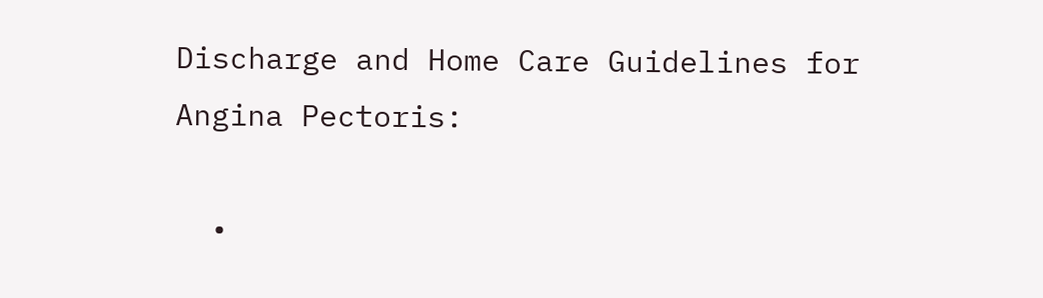Discharge and Home Care Guidelines for Angina Pectoris:

  •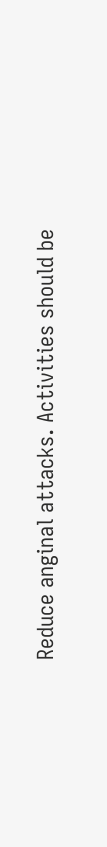Reduce anginal attacks. Activities should be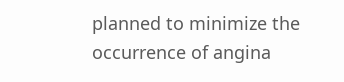planned to minimize the occurrence of angina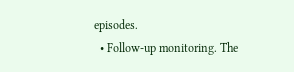episodes.
  • Follow-up monitoring. The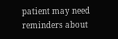patient may need reminders about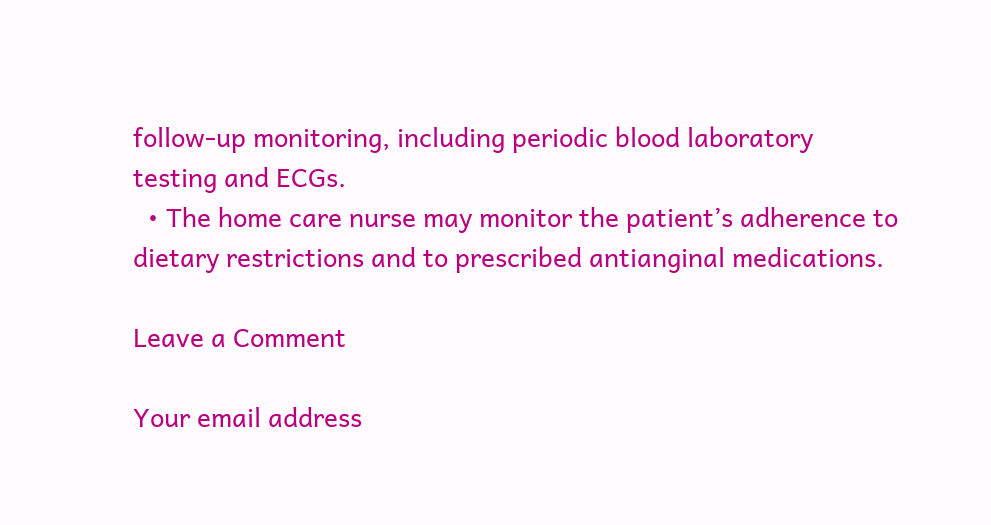follow-up monitoring, including periodic blood laboratory testing and ECGs.
  • The home care nurse may monitor the patient’s adherence to dietary restrictions and to prescribed antianginal medications.

Leave a Comment

Your email address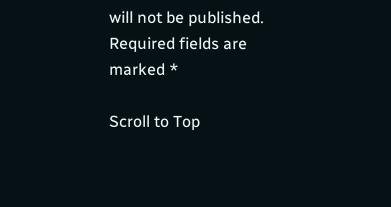will not be published. Required fields are marked *

Scroll to Top